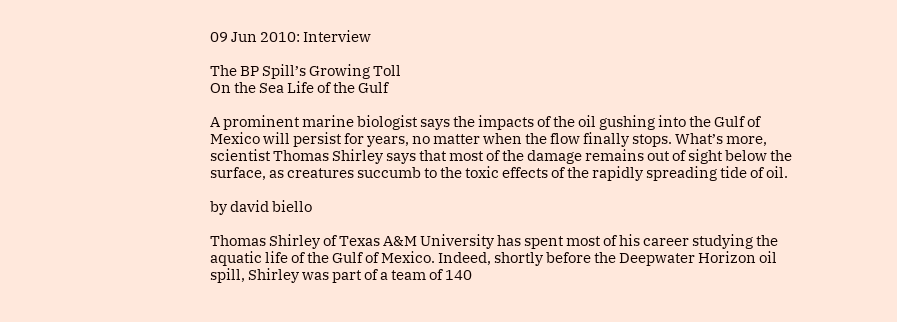09 Jun 2010: Interview

The BP Spill’s Growing Toll
On the Sea Life of the Gulf

A prominent marine biologist says the impacts of the oil gushing into the Gulf of Mexico will persist for years, no matter when the flow finally stops. What’s more, scientist Thomas Shirley says that most of the damage remains out of sight below the surface, as creatures succumb to the toxic effects of the rapidly spreading tide of oil.

by david biello

Thomas Shirley of Texas A&M University has spent most of his career studying the aquatic life of the Gulf of Mexico. Indeed, shortly before the Deepwater Horizon oil spill, Shirley was part of a team of 140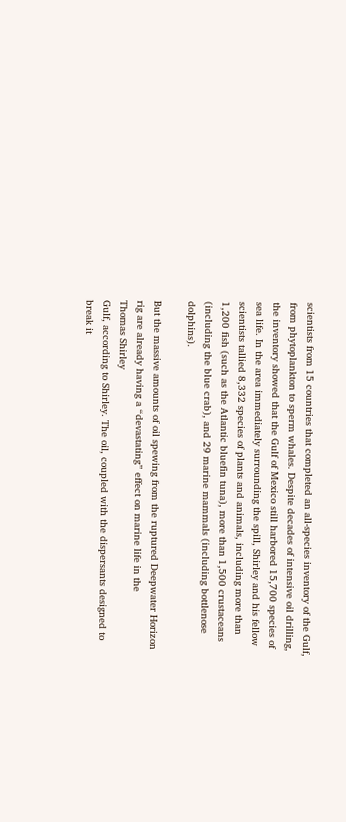scientists from 15 countries that completed an all-species inventory of the Gulf, from phytoplankton to sperm whales. Despite decades of intensive oil drilling, the inventory showed that the Gulf of Mexico still harbored 15,700 species of sea life. In the area immediately surrounding the spill, Shirley and his fellow scientists tallied 8,332 species of plants and animals, including more than 1,200 fish (such as the Atlantic bluefin tuna), more than 1,500 crustaceans (including the blue crab), and 29 marine mammals (including bottlenose dolphins).

But the massive amounts of oil spewing from the ruptured Deepwater Horizon rig are already having a “devastating” effect on marine life in the
Thomas Shirley
Gulf, according to Shirley. The oil, coupled with the dispersants designed to break it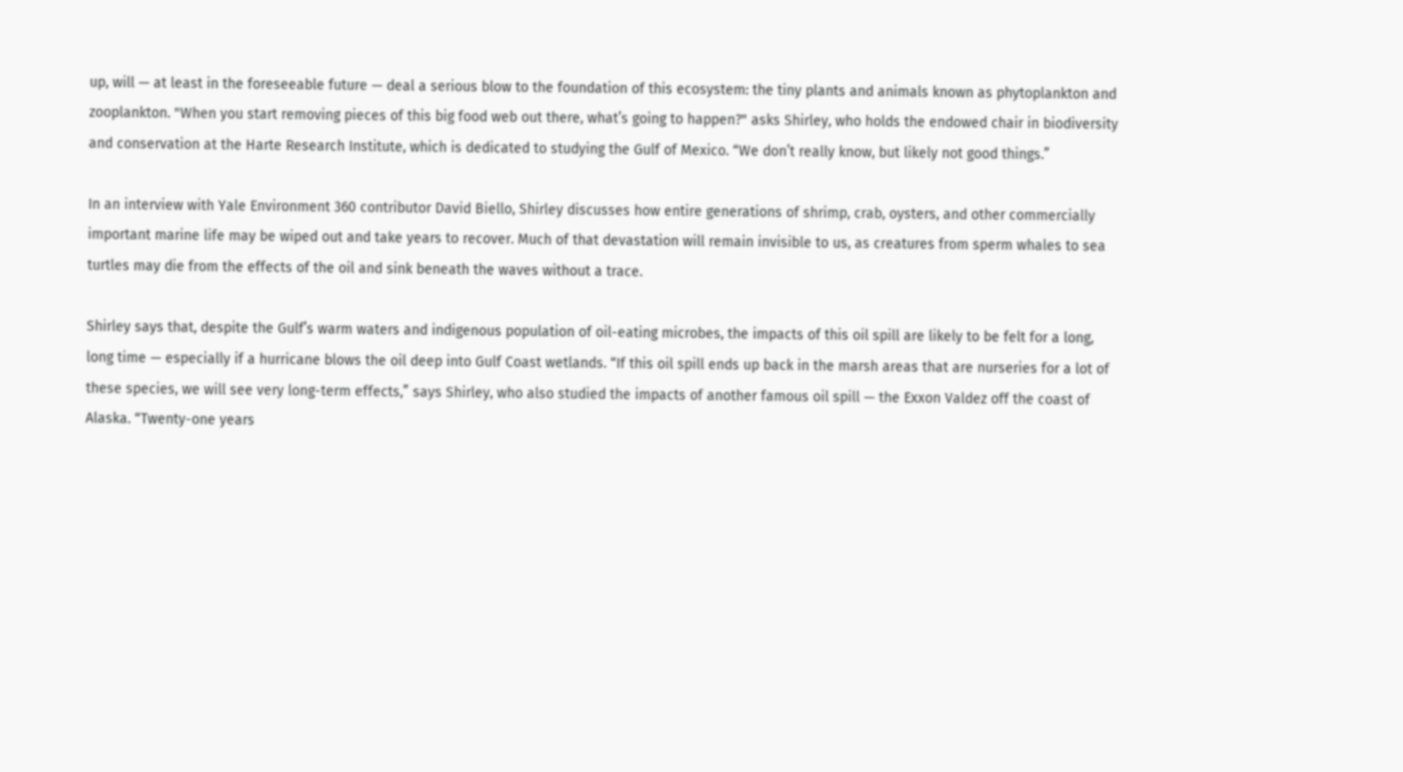up, will — at least in the foreseeable future — deal a serious blow to the foundation of this ecosystem: the tiny plants and animals known as phytoplankton and zooplankton. "When you start removing pieces of this big food web out there, what’s going to happen?" asks Shirley, who holds the endowed chair in biodiversity and conservation at the Harte Research Institute, which is dedicated to studying the Gulf of Mexico. “We don’t really know, but likely not good things.”

In an interview with Yale Environment 360 contributor David Biello, Shirley discusses how entire generations of shrimp, crab, oysters, and other commercially important marine life may be wiped out and take years to recover. Much of that devastation will remain invisible to us, as creatures from sperm whales to sea turtles may die from the effects of the oil and sink beneath the waves without a trace.

Shirley says that, despite the Gulf’s warm waters and indigenous population of oil-eating microbes, the impacts of this oil spill are likely to be felt for a long, long time — especially if a hurricane blows the oil deep into Gulf Coast wetlands. “If this oil spill ends up back in the marsh areas that are nurseries for a lot of these species, we will see very long-term effects,” says Shirley, who also studied the impacts of another famous oil spill — the Exxon Valdez off the coast of Alaska. “Twenty-one years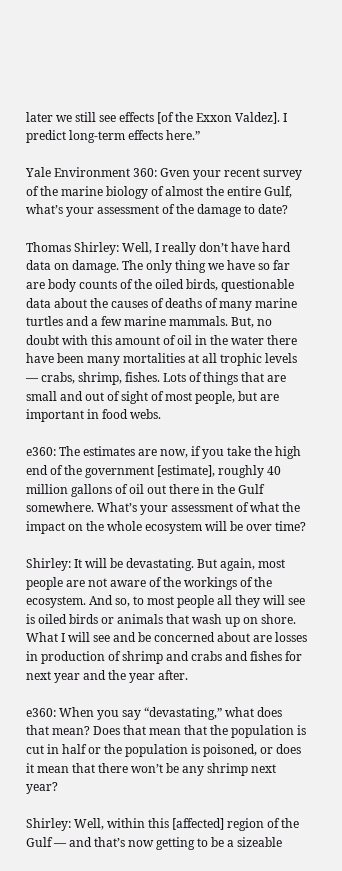later we still see effects [of the Exxon Valdez]. I predict long-term effects here.”

Yale Environment 360: Gven your recent survey of the marine biology of almost the entire Gulf, what’s your assessment of the damage to date?

Thomas Shirley: Well, I really don’t have hard data on damage. The only thing we have so far are body counts of the oiled birds, questionable data about the causes of deaths of many marine turtles and a few marine mammals. But, no doubt with this amount of oil in the water there have been many mortalities at all trophic levels — crabs, shrimp, fishes. Lots of things that are small and out of sight of most people, but are important in food webs.

e360: The estimates are now, if you take the high end of the government [estimate], roughly 40 million gallons of oil out there in the Gulf somewhere. What’s your assessment of what the impact on the whole ecosystem will be over time?

Shirley: It will be devastating. But again, most people are not aware of the workings of the ecosystem. And so, to most people all they will see is oiled birds or animals that wash up on shore. What I will see and be concerned about are losses in production of shrimp and crabs and fishes for next year and the year after.

e360: When you say “devastating,” what does that mean? Does that mean that the population is cut in half or the population is poisoned, or does it mean that there won’t be any shrimp next year?

Shirley: Well, within this [affected] region of the Gulf — and that’s now getting to be a sizeable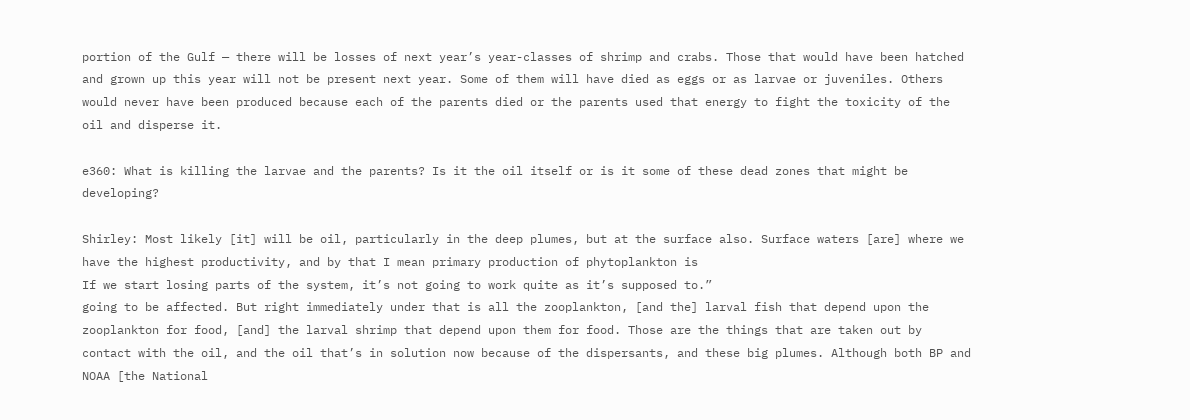portion of the Gulf — there will be losses of next year’s year-classes of shrimp and crabs. Those that would have been hatched and grown up this year will not be present next year. Some of them will have died as eggs or as larvae or juveniles. Others would never have been produced because each of the parents died or the parents used that energy to fight the toxicity of the oil and disperse it.

e360: What is killing the larvae and the parents? Is it the oil itself or is it some of these dead zones that might be developing?

Shirley: Most likely [it] will be oil, particularly in the deep plumes, but at the surface also. Surface waters [are] where we have the highest productivity, and by that I mean primary production of phytoplankton is
If we start losing parts of the system, it’s not going to work quite as it’s supposed to.”
going to be affected. But right immediately under that is all the zooplankton, [and the] larval fish that depend upon the zooplankton for food, [and] the larval shrimp that depend upon them for food. Those are the things that are taken out by contact with the oil, and the oil that’s in solution now because of the dispersants, and these big plumes. Although both BP and NOAA [the National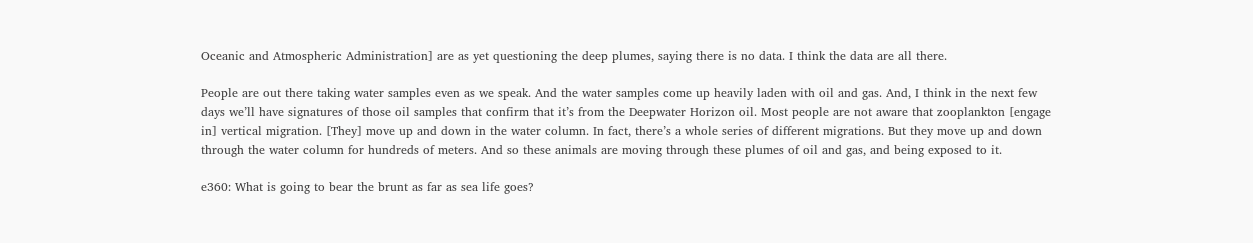Oceanic and Atmospheric Administration] are as yet questioning the deep plumes, saying there is no data. I think the data are all there.

People are out there taking water samples even as we speak. And the water samples come up heavily laden with oil and gas. And, I think in the next few days we’ll have signatures of those oil samples that confirm that it’s from the Deepwater Horizon oil. Most people are not aware that zooplankton [engage in] vertical migration. [They] move up and down in the water column. In fact, there’s a whole series of different migrations. But they move up and down through the water column for hundreds of meters. And so these animals are moving through these plumes of oil and gas, and being exposed to it.

e360: What is going to bear the brunt as far as sea life goes?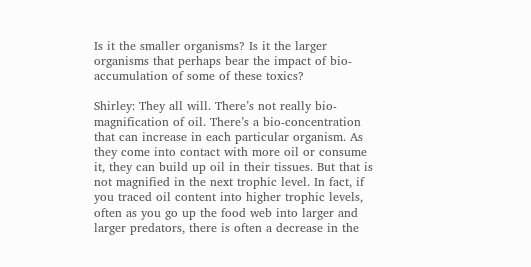Is it the smaller organisms? Is it the larger organisms that perhaps bear the impact of bio-accumulation of some of these toxics?

Shirley: They all will. There’s not really bio-magnification of oil. There’s a bio-concentration that can increase in each particular organism. As they come into contact with more oil or consume it, they can build up oil in their tissues. But that is not magnified in the next trophic level. In fact, if you traced oil content into higher trophic levels, often as you go up the food web into larger and larger predators, there is often a decrease in the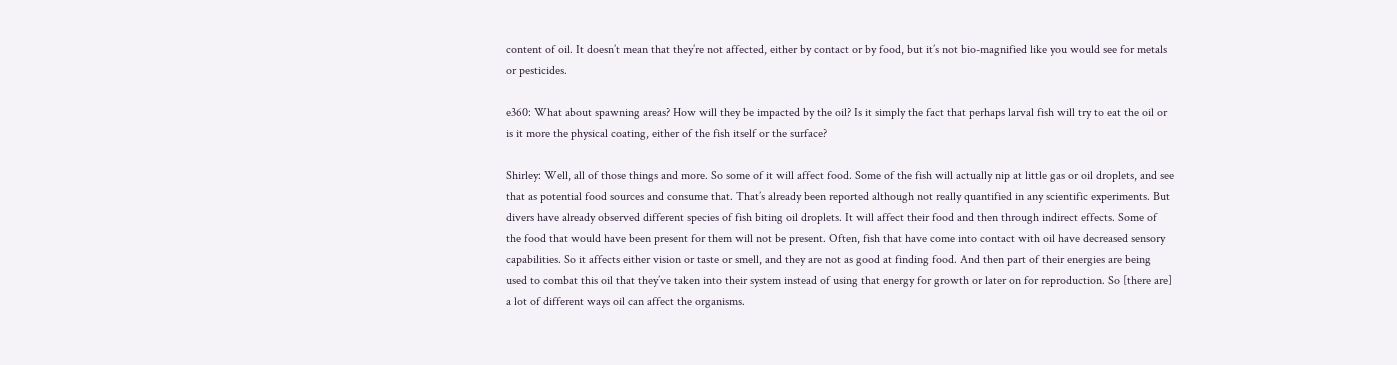content of oil. It doesn’t mean that they’re not affected, either by contact or by food, but it’s not bio-magnified like you would see for metals or pesticides.

e360: What about spawning areas? How will they be impacted by the oil? Is it simply the fact that perhaps larval fish will try to eat the oil or is it more the physical coating, either of the fish itself or the surface?

Shirley: Well, all of those things and more. So some of it will affect food. Some of the fish will actually nip at little gas or oil droplets, and see that as potential food sources and consume that. That’s already been reported although not really quantified in any scientific experiments. But divers have already observed different species of fish biting oil droplets. It will affect their food and then through indirect effects. Some of the food that would have been present for them will not be present. Often, fish that have come into contact with oil have decreased sensory capabilities. So it affects either vision or taste or smell, and they are not as good at finding food. And then part of their energies are being used to combat this oil that they’ve taken into their system instead of using that energy for growth or later on for reproduction. So [there are] a lot of different ways oil can affect the organisms.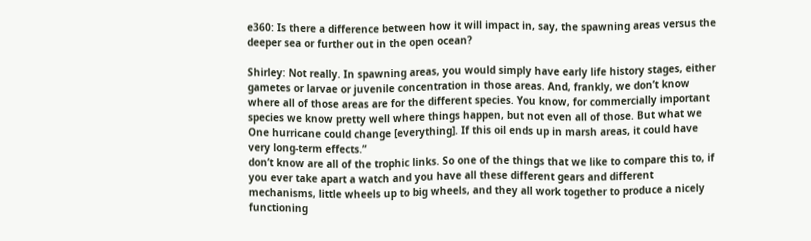e360: Is there a difference between how it will impact in, say, the spawning areas versus the deeper sea or further out in the open ocean?

Shirley: Not really. In spawning areas, you would simply have early life history stages, either gametes or larvae or juvenile concentration in those areas. And, frankly, we don’t know where all of those areas are for the different species. You know, for commercially important species we know pretty well where things happen, but not even all of those. But what we
One hurricane could change [everything]. If this oil ends up in marsh areas, it could have very long-term effects.”
don’t know are all of the trophic links. So one of the things that we like to compare this to, if you ever take apart a watch and you have all these different gears and different mechanisms, little wheels up to big wheels, and they all work together to produce a nicely functioning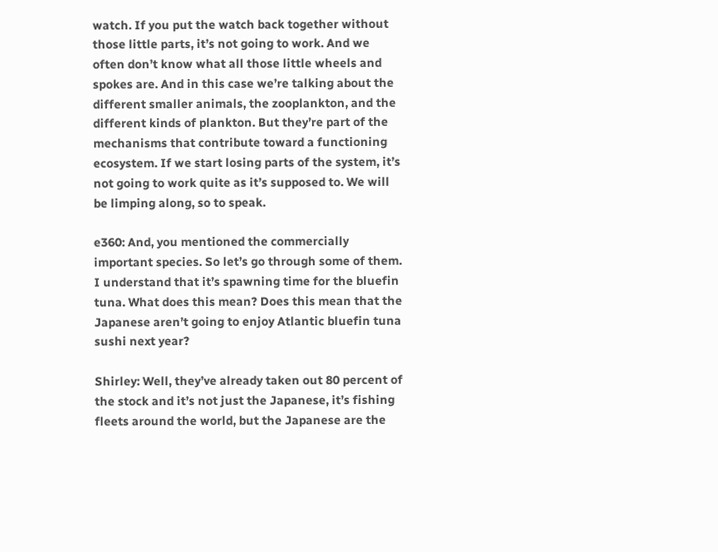watch. If you put the watch back together without those little parts, it’s not going to work. And we often don’t know what all those little wheels and spokes are. And in this case we’re talking about the different smaller animals, the zooplankton, and the different kinds of plankton. But they’re part of the mechanisms that contribute toward a functioning ecosystem. If we start losing parts of the system, it’s not going to work quite as it’s supposed to. We will be limping along, so to speak.

e360: And, you mentioned the commercially important species. So let’s go through some of them. I understand that it’s spawning time for the bluefin tuna. What does this mean? Does this mean that the Japanese aren’t going to enjoy Atlantic bluefin tuna sushi next year?

Shirley: Well, they’ve already taken out 80 percent of the stock and it’s not just the Japanese, it’s fishing fleets around the world, but the Japanese are the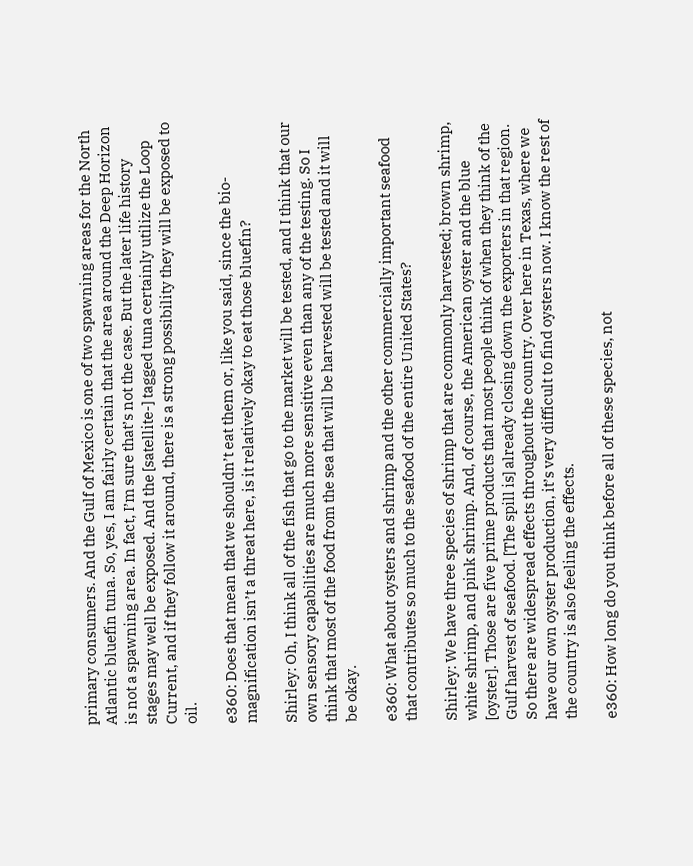primary consumers. And the Gulf of Mexico is one of two spawning areas for the North Atlantic bluefin tuna. So, yes, I am fairly certain that the area around the Deep Horizon is not a spawning area. In fact, I’m sure that’s not the case. But the later life history stages may well be exposed. And the [satellite-] tagged tuna certainly utilize the Loop Current, and if they follow it around, there is a strong possibility they will be exposed to oil.

e360: Does that mean that we shouldn’t eat them or, like you said, since the bio-magnification isn’t a threat here, is it relatively okay to eat those bluefin?

Shirley: Oh, I think all of the fish that go to the market will be tested, and I think that our own sensory capabilities are much more sensitive even than any of the testing. So I think that most of the food from the sea that will be harvested will be tested and it will be okay.

e360: What about oysters and shrimp and the other commercially important seafood that contributes so much to the seafood of the entire United States?

Shirley: We have three species of shrimp that are commonly harvested; brown shrimp, white shrimp, and pink shrimp. And, of course, the American oyster and the blue [oyster]. Those are five prime products that most people think of when they think of the Gulf harvest of seafood. [The spill is] already closing down the exporters in that region. So there are widespread effects throughout the country. Over here in Texas, where we have our own oyster production, it’s very difficult to find oysters now. I know the rest of the country is also feeling the effects.

e360: How long do you think before all of these species, not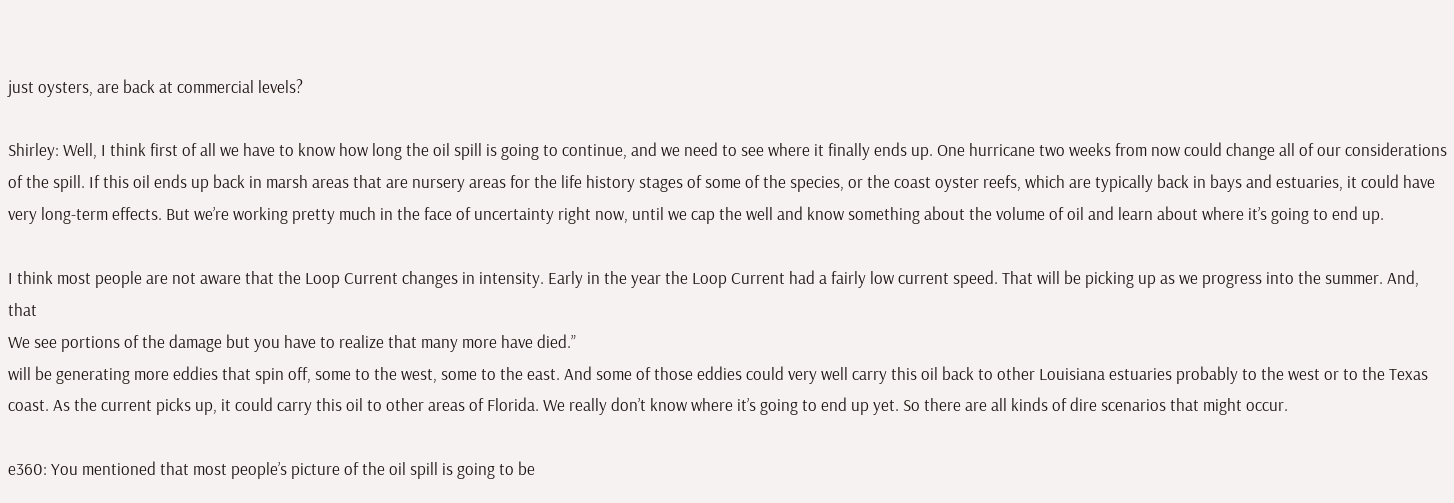just oysters, are back at commercial levels?

Shirley: Well, I think first of all we have to know how long the oil spill is going to continue, and we need to see where it finally ends up. One hurricane two weeks from now could change all of our considerations of the spill. If this oil ends up back in marsh areas that are nursery areas for the life history stages of some of the species, or the coast oyster reefs, which are typically back in bays and estuaries, it could have very long-term effects. But we’re working pretty much in the face of uncertainty right now, until we cap the well and know something about the volume of oil and learn about where it’s going to end up.

I think most people are not aware that the Loop Current changes in intensity. Early in the year the Loop Current had a fairly low current speed. That will be picking up as we progress into the summer. And, that
We see portions of the damage but you have to realize that many more have died.”
will be generating more eddies that spin off, some to the west, some to the east. And some of those eddies could very well carry this oil back to other Louisiana estuaries probably to the west or to the Texas coast. As the current picks up, it could carry this oil to other areas of Florida. We really don’t know where it’s going to end up yet. So there are all kinds of dire scenarios that might occur.

e360: You mentioned that most people’s picture of the oil spill is going to be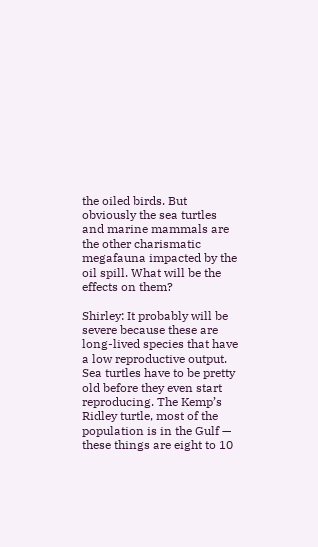the oiled birds. But obviously the sea turtles and marine mammals are the other charismatic megafauna impacted by the oil spill. What will be the effects on them?

Shirley: It probably will be severe because these are long-lived species that have a low reproductive output. Sea turtles have to be pretty old before they even start reproducing. The Kemp’s Ridley turtle, most of the population is in the Gulf — these things are eight to 10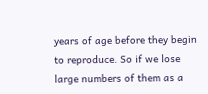years of age before they begin to reproduce. So if we lose large numbers of them as a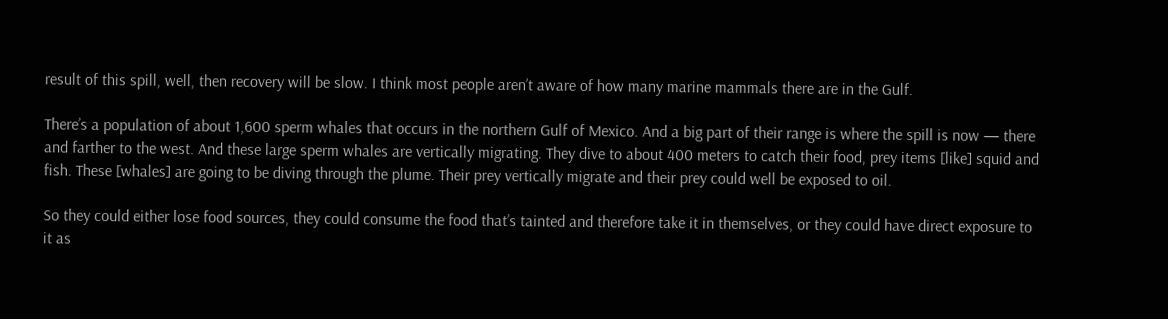result of this spill, well, then recovery will be slow. I think most people aren’t aware of how many marine mammals there are in the Gulf.

There’s a population of about 1,600 sperm whales that occurs in the northern Gulf of Mexico. And a big part of their range is where the spill is now — there and farther to the west. And these large sperm whales are vertically migrating. They dive to about 400 meters to catch their food, prey items [like] squid and fish. These [whales] are going to be diving through the plume. Their prey vertically migrate and their prey could well be exposed to oil.

So they could either lose food sources, they could consume the food that’s tainted and therefore take it in themselves, or they could have direct exposure to it as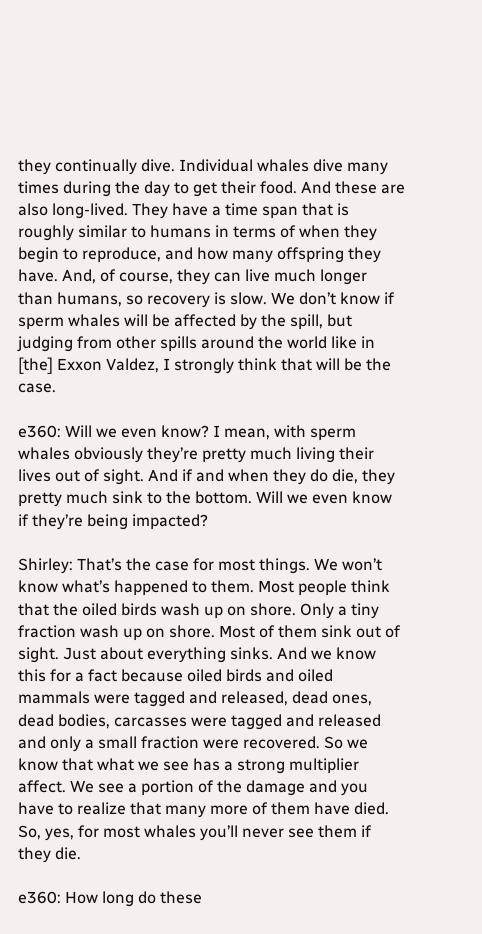they continually dive. Individual whales dive many times during the day to get their food. And these are also long-lived. They have a time span that is roughly similar to humans in terms of when they begin to reproduce, and how many offspring they have. And, of course, they can live much longer than humans, so recovery is slow. We don’t know if sperm whales will be affected by the spill, but judging from other spills around the world like in [the] Exxon Valdez, I strongly think that will be the case.

e360: Will we even know? I mean, with sperm whales obviously they’re pretty much living their lives out of sight. And if and when they do die, they pretty much sink to the bottom. Will we even know if they’re being impacted?

Shirley: That’s the case for most things. We won’t know what’s happened to them. Most people think that the oiled birds wash up on shore. Only a tiny fraction wash up on shore. Most of them sink out of sight. Just about everything sinks. And we know this for a fact because oiled birds and oiled mammals were tagged and released, dead ones, dead bodies, carcasses were tagged and released and only a small fraction were recovered. So we know that what we see has a strong multiplier affect. We see a portion of the damage and you have to realize that many more of them have died. So, yes, for most whales you’ll never see them if they die.

e360: How long do these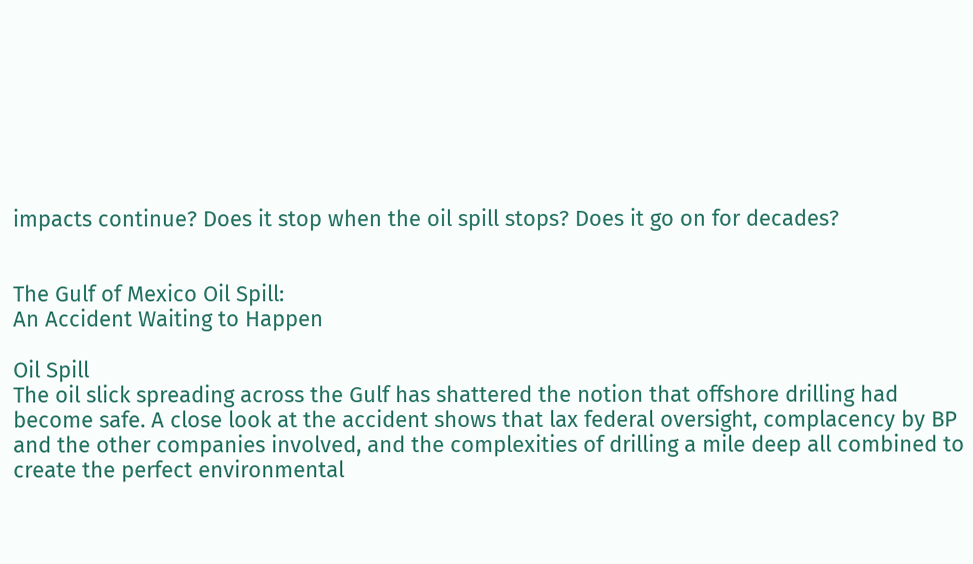impacts continue? Does it stop when the oil spill stops? Does it go on for decades?


The Gulf of Mexico Oil Spill:
An Accident Waiting to Happen

Oil Spill
The oil slick spreading across the Gulf has shattered the notion that offshore drilling had become safe. A close look at the accident shows that lax federal oversight, complacency by BP and the other companies involved, and the complexities of drilling a mile deep all combined to create the perfect environmental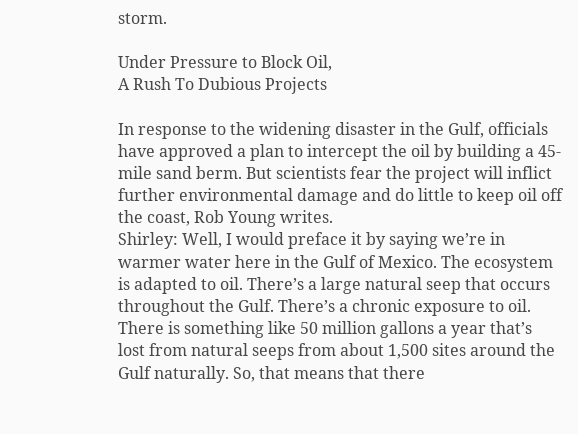storm.

Under Pressure to Block Oil,
A Rush To Dubious Projects

In response to the widening disaster in the Gulf, officials have approved a plan to intercept the oil by building a 45-mile sand berm. But scientists fear the project will inflict further environmental damage and do little to keep oil off the coast, Rob Young writes.
Shirley: Well, I would preface it by saying we’re in warmer water here in the Gulf of Mexico. The ecosystem is adapted to oil. There’s a large natural seep that occurs throughout the Gulf. There’s a chronic exposure to oil. There is something like 50 million gallons a year that’s lost from natural seeps from about 1,500 sites around the Gulf naturally. So, that means that there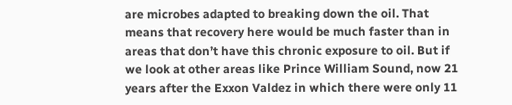are microbes adapted to breaking down the oil. That means that recovery here would be much faster than in areas that don’t have this chronic exposure to oil. But if we look at other areas like Prince William Sound, now 21 years after the Exxon Valdez in which there were only 11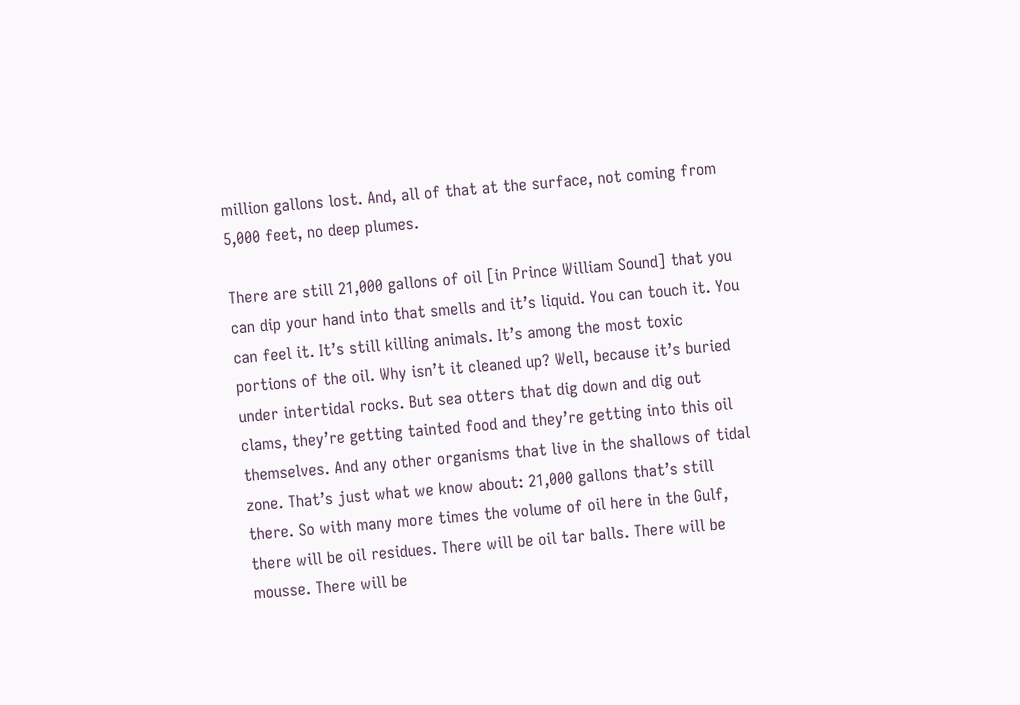million gallons lost. And, all of that at the surface, not coming from 5,000 feet, no deep plumes.

There are still 21,000 gallons of oil [in Prince William Sound] that you can dip your hand into that smells and it’s liquid. You can touch it. You can feel it. It’s still killing animals. It’s among the most toxic portions of the oil. Why isn’t it cleaned up? Well, because it’s buried under intertidal rocks. But sea otters that dig down and dig out clams, they’re getting tainted food and they’re getting into this oil themselves. And any other organisms that live in the shallows of tidal zone. That’s just what we know about: 21,000 gallons that’s still there. So with many more times the volume of oil here in the Gulf, there will be oil residues. There will be oil tar balls. There will be mousse. There will be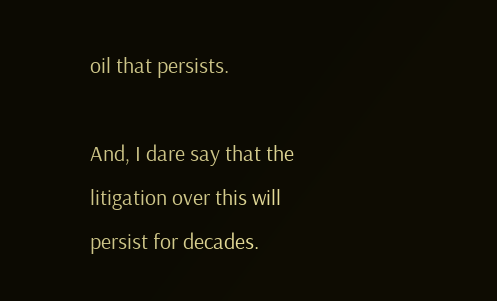oil that persists.

And, I dare say that the litigation over this will persist for decades.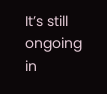It’s still ongoing in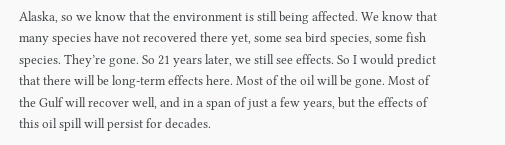Alaska, so we know that the environment is still being affected. We know that many species have not recovered there yet, some sea bird species, some fish species. They’re gone. So 21 years later, we still see effects. So I would predict that there will be long-term effects here. Most of the oil will be gone. Most of the Gulf will recover well, and in a span of just a few years, but the effects of this oil spill will persist for decades.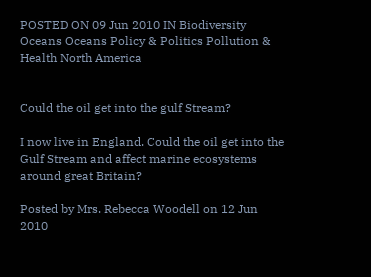POSTED ON 09 Jun 2010 IN Biodiversity Oceans Oceans Policy & Politics Pollution & Health North America


Could the oil get into the gulf Stream?

I now live in England. Could the oil get into the Gulf Stream and affect marine ecosystems around great Britain?

Posted by Mrs. Rebecca Woodell on 12 Jun 2010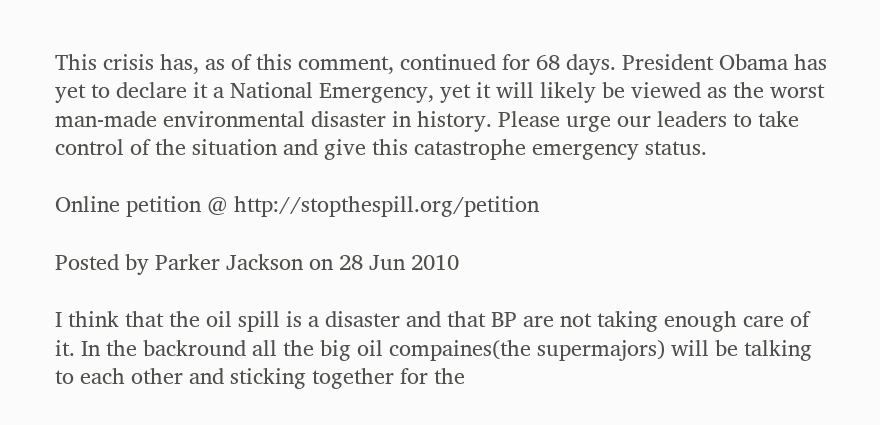This crisis has, as of this comment, continued for 68 days. President Obama has yet to declare it a National Emergency, yet it will likely be viewed as the worst man-made environmental disaster in history. Please urge our leaders to take control of the situation and give this catastrophe emergency status.

Online petition @ http://stopthespill.org/petition

Posted by Parker Jackson on 28 Jun 2010

I think that the oil spill is a disaster and that BP are not taking enough care of it. In the backround all the big oil compaines(the supermajors) will be talking to each other and sticking together for the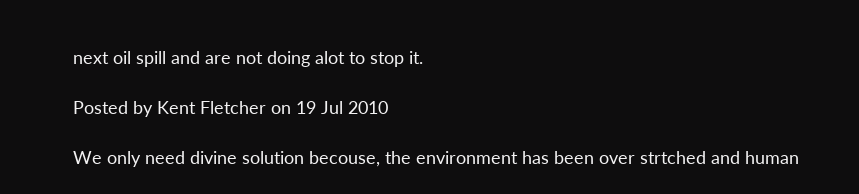next oil spill and are not doing alot to stop it.

Posted by Kent Fletcher on 19 Jul 2010

We only need divine solution becouse, the environment has been over strtched and human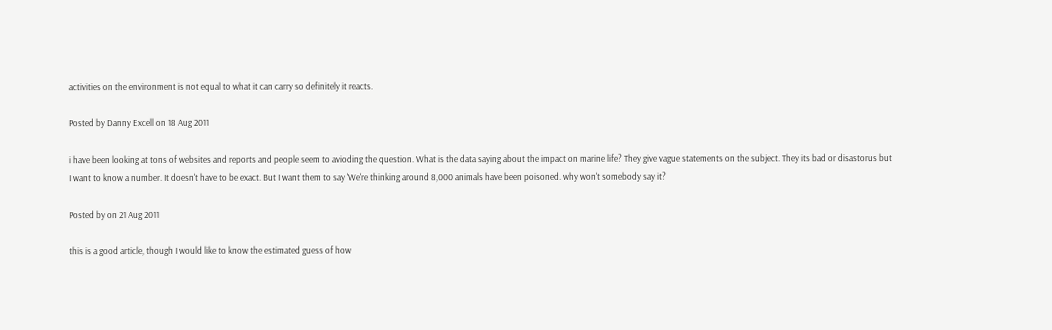activities on the environment is not equal to what it can carry so definitely it reacts.

Posted by Danny Excell on 18 Aug 2011

i have been looking at tons of websites and reports and people seem to avioding the question. What is the data saying about the impact on marine life? They give vague statements on the subject. They its bad or disastorus but I want to know a number. It doesn't have to be exact. But I want them to say 'We're thinking around 8,000 animals have been poisoned. why won't somebody say it?

Posted by on 21 Aug 2011

this is a good article, though I would like to know the estimated guess of how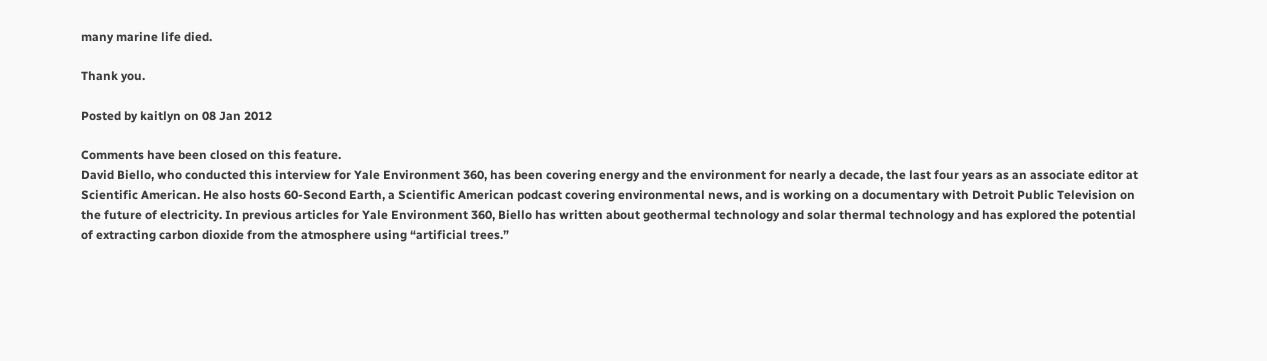many marine life died.

Thank you.

Posted by kaitlyn on 08 Jan 2012

Comments have been closed on this feature.
David Biello, who conducted this interview for Yale Environment 360, has been covering energy and the environment for nearly a decade, the last four years as an associate editor at Scientific American. He also hosts 60-Second Earth, a Scientific American podcast covering environmental news, and is working on a documentary with Detroit Public Television on the future of electricity. In previous articles for Yale Environment 360, Biello has written about geothermal technology and solar thermal technology and has explored the potential of extracting carbon dioxide from the atmosphere using “artificial trees.”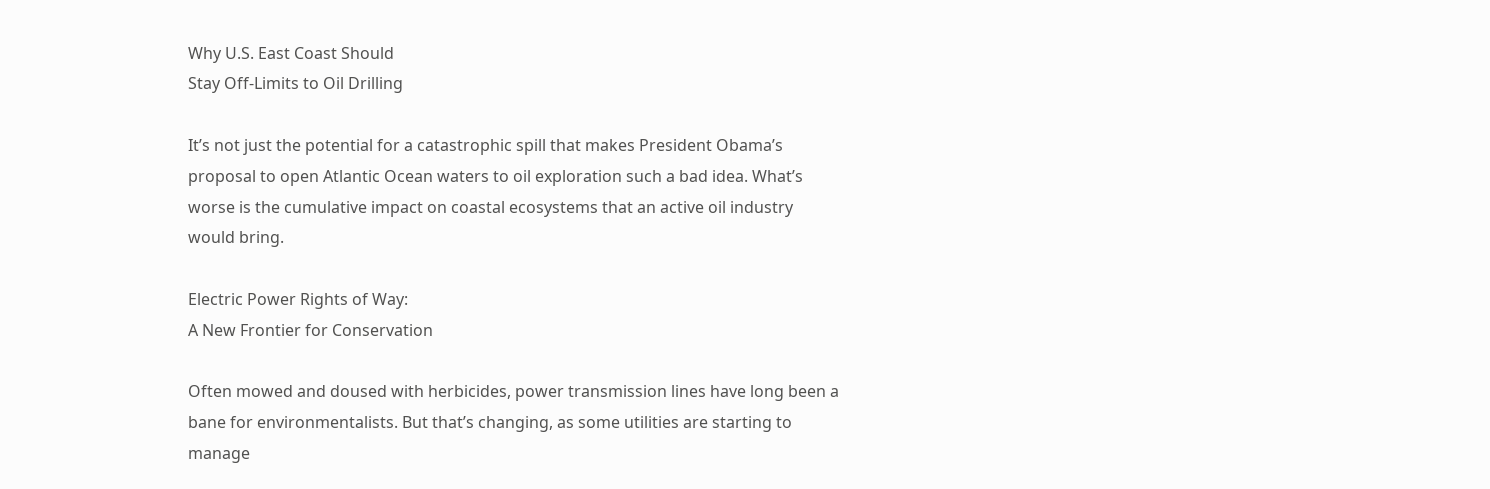Why U.S. East Coast Should
Stay Off-Limits to Oil Drilling

It’s not just the potential for a catastrophic spill that makes President Obama’s proposal to open Atlantic Ocean waters to oil exploration such a bad idea. What’s worse is the cumulative impact on coastal ecosystems that an active oil industry would bring.

Electric Power Rights of Way:
A New Frontier for Conservation

Often mowed and doused with herbicides, power transmission lines have long been a bane for environmentalists. But that’s changing, as some utilities are starting to manage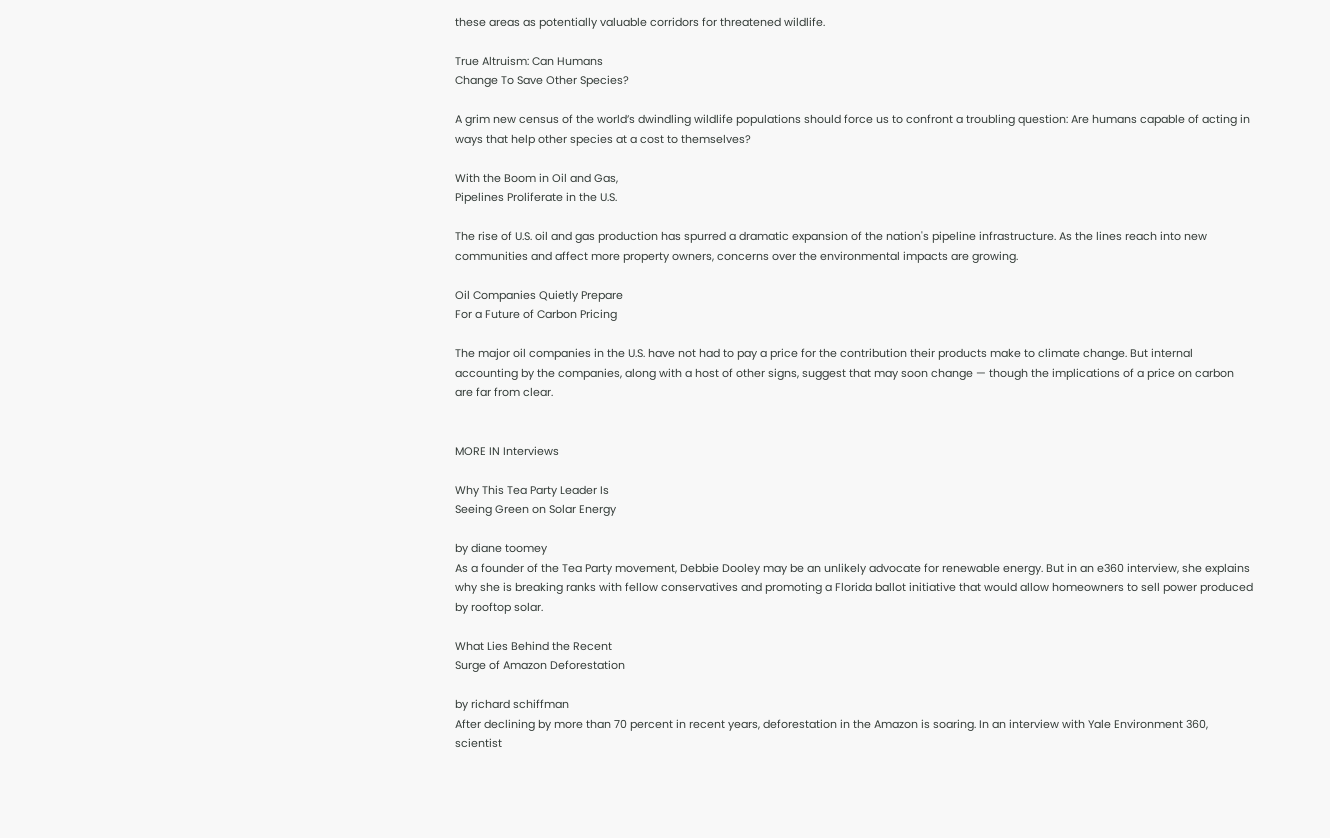these areas as potentially valuable corridors for threatened wildlife.

True Altruism: Can Humans
Change To Save Other Species?

A grim new census of the world’s dwindling wildlife populations should force us to confront a troubling question: Are humans capable of acting in ways that help other species at a cost to themselves?

With the Boom in Oil and Gas,
Pipelines Proliferate in the U.S.

The rise of U.S. oil and gas production has spurred a dramatic expansion of the nation's pipeline infrastructure. As the lines reach into new communities and affect more property owners, concerns over the environmental impacts are growing.

Oil Companies Quietly Prepare
For a Future of Carbon Pricing

The major oil companies in the U.S. have not had to pay a price for the contribution their products make to climate change. But internal accounting by the companies, along with a host of other signs, suggest that may soon change — though the implications of a price on carbon are far from clear.


MORE IN Interviews

Why This Tea Party Leader Is
Seeing Green on Solar Energy

by diane toomey
As a founder of the Tea Party movement, Debbie Dooley may be an unlikely advocate for renewable energy. But in an e360 interview, she explains why she is breaking ranks with fellow conservatives and promoting a Florida ballot initiative that would allow homeowners to sell power produced by rooftop solar.

What Lies Behind the Recent
Surge of Amazon Deforestation

by richard schiffman
After declining by more than 70 percent in recent years, deforestation in the Amazon is soaring. In an interview with Yale Environment 360, scientist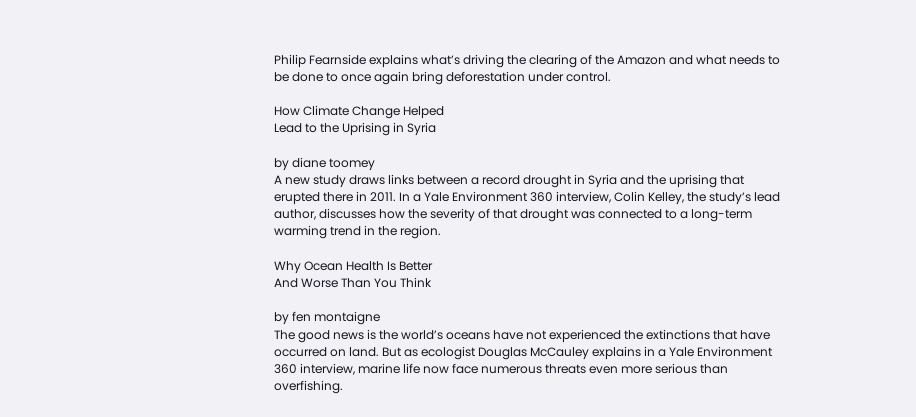Philip Fearnside explains what’s driving the clearing of the Amazon and what needs to be done to once again bring deforestation under control.

How Climate Change Helped
Lead to the Uprising in Syria

by diane toomey
A new study draws links between a record drought in Syria and the uprising that erupted there in 2011. In a Yale Environment 360 interview, Colin Kelley, the study’s lead author, discusses how the severity of that drought was connected to a long-term warming trend in the region.

Why Ocean Health Is Better
And Worse Than You Think

by fen montaigne
The good news is the world’s oceans have not experienced the extinctions that have occurred on land. But as ecologist Douglas McCauley explains in a Yale Environment 360 interview, marine life now face numerous threats even more serious than overfishing.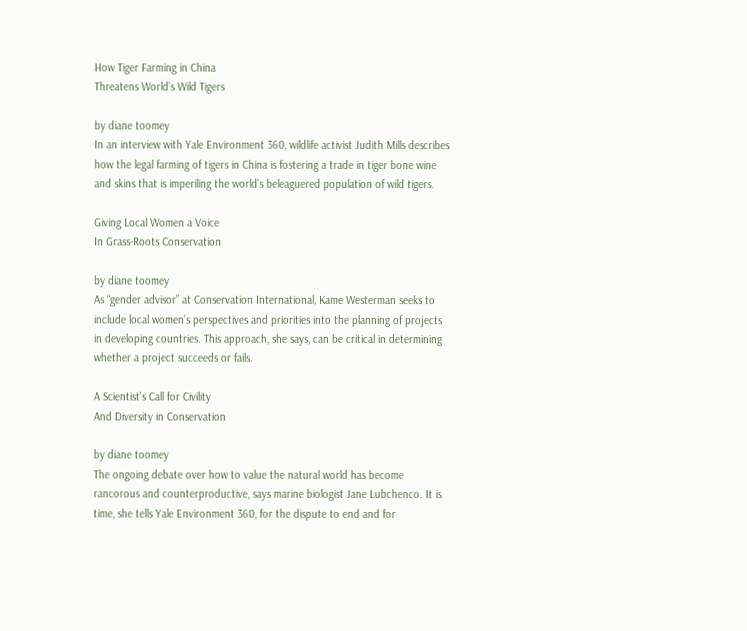How Tiger Farming in China
Threatens World’s Wild Tigers

by diane toomey
In an interview with Yale Environment 360, wildlife activist Judith Mills describes how the legal farming of tigers in China is fostering a trade in tiger bone wine and skins that is imperiling the world’s beleaguered population of wild tigers.

Giving Local Women a Voice
In Grass-Roots Conservation

by diane toomey
As “gender advisor” at Conservation International, Kame Westerman seeks to include local women’s perspectives and priorities into the planning of projects in developing countries. This approach, she says, can be critical in determining whether a project succeeds or fails.

A Scientist's Call for Civility
And Diversity in Conservation

by diane toomey
The ongoing debate over how to value the natural world has become rancorous and counterproductive, says marine biologist Jane Lubchenco. It is time, she tells Yale Environment 360, for the dispute to end and for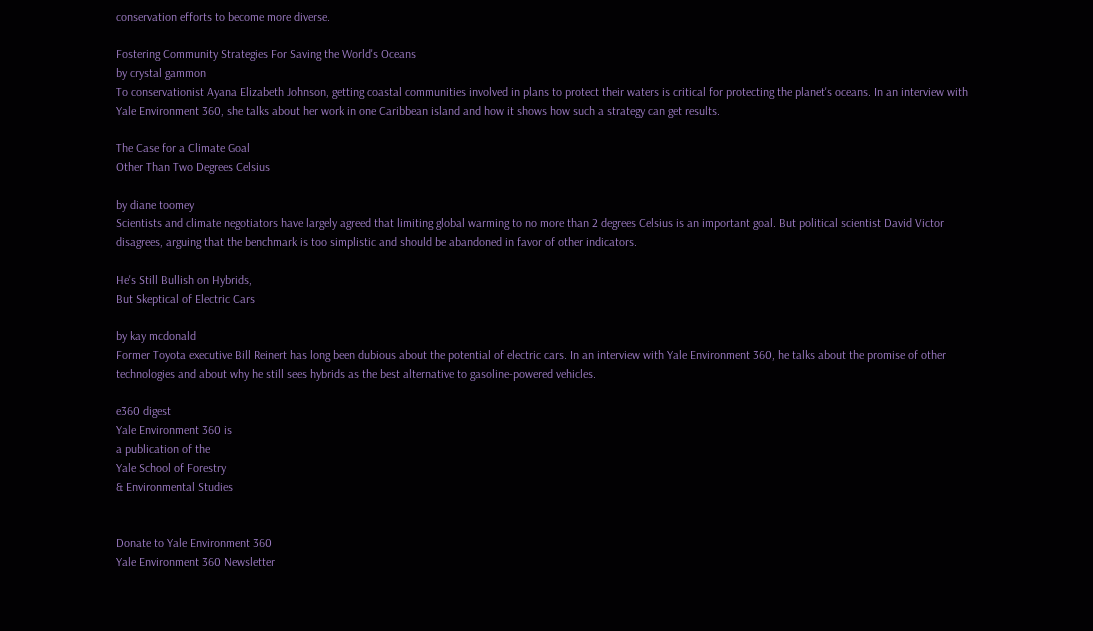conservation efforts to become more diverse.

Fostering Community Strategies For Saving the World's Oceans
by crystal gammon
To conservationist Ayana Elizabeth Johnson, getting coastal communities involved in plans to protect their waters is critical for protecting the planet's oceans. In an interview with Yale Environment 360, she talks about her work in one Caribbean island and how it shows how such a strategy can get results.

The Case for a Climate Goal
Other Than Two Degrees Celsius

by diane toomey
Scientists and climate negotiators have largely agreed that limiting global warming to no more than 2 degrees Celsius is an important goal. But political scientist David Victor disagrees, arguing that the benchmark is too simplistic and should be abandoned in favor of other indicators.

He's Still Bullish on Hybrids,
But Skeptical of Electric Cars

by kay mcdonald
Former Toyota executive Bill Reinert has long been dubious about the potential of electric cars. In an interview with Yale Environment 360, he talks about the promise of other technologies and about why he still sees hybrids as the best alternative to gasoline-powered vehicles.

e360 digest
Yale Environment 360 is
a publication of the
Yale School of Forestry
& Environmental Studies


Donate to Yale Environment 360
Yale Environment 360 Newsletter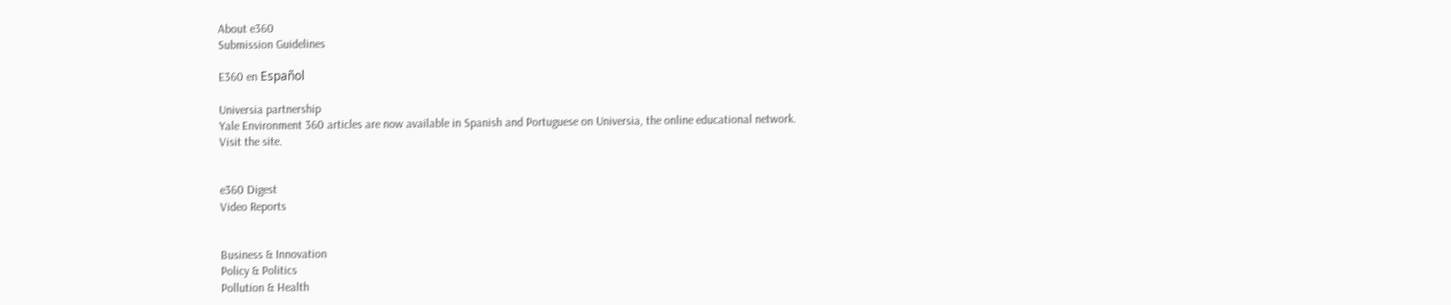About e360
Submission Guidelines

E360 en Español

Universia partnership
Yale Environment 360 articles are now available in Spanish and Portuguese on Universia, the online educational network.
Visit the site.


e360 Digest
Video Reports


Business & Innovation
Policy & Politics
Pollution & Health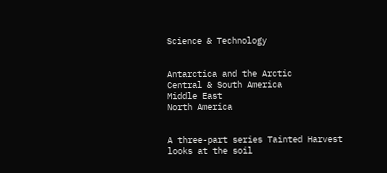Science & Technology


Antarctica and the Arctic
Central & South America
Middle East
North America


A three-part series Tainted Harvest looks at the soil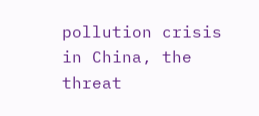pollution crisis in China, the threat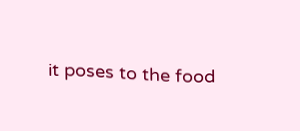it poses to the food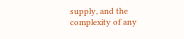supply, and the complexity of any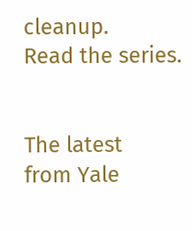cleanup.
Read the series.


The latest
from Yale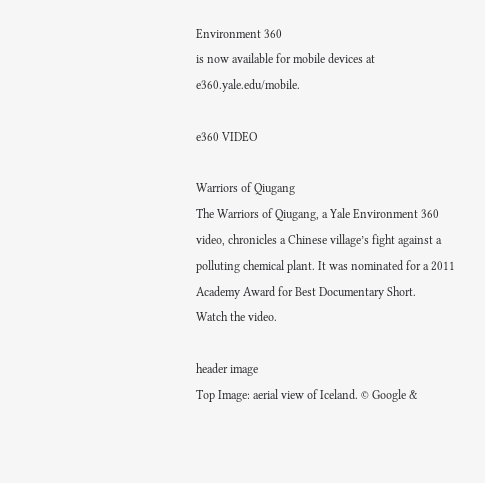Environment 360
is now available for mobile devices at e360.yale.edu/mobile.

e360 VIDEO

Warriors of Qiugang
The Warriors of Qiugang, a Yale Environment 360 video, chronicles a Chinese village’s fight against a polluting chemical plant. It was nominated for a 2011 Academy Award for Best Documentary Short.
Watch the video.

header image
Top Image: aerial view of Iceland. © Google &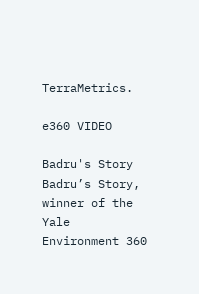TerraMetrics.

e360 VIDEO

Badru's Story
Badru’s Story, winner of the Yale Environment 360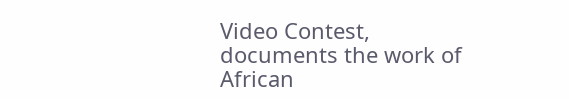Video Contest, documents the work of African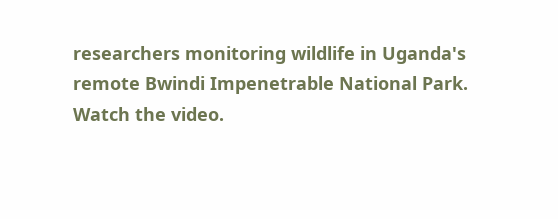researchers monitoring wildlife in Uganda's remote Bwindi Impenetrable National Park.
Watch the video.